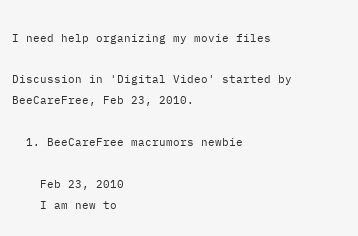I need help organizing my movie files

Discussion in 'Digital Video' started by BeeCareFree, Feb 23, 2010.

  1. BeeCareFree macrumors newbie

    Feb 23, 2010
    I am new to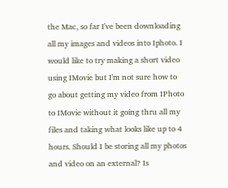the Mac, so far I've been downloading all my images and videos into Iphoto. I would like to try making a short video using IMovie but I'm not sure how to go about getting my video from IPhoto to IMovie without it going thru all my files and taking what looks like up to 4 hours. Should I be storing all my photos and video on an external? Is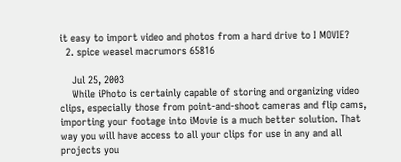it easy to import video and photos from a hard drive to I MOVIE?
  2. spice weasel macrumors 65816

    Jul 25, 2003
    While iPhoto is certainly capable of storing and organizing video clips, especially those from point-and-shoot cameras and flip cams, importing your footage into iMovie is a much better solution. That way you will have access to all your clips for use in any and all projects you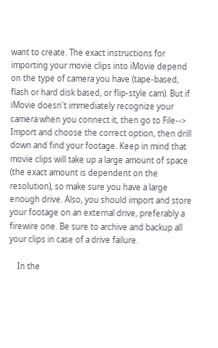want to create. The exact instructions for importing your movie clips into iMovie depend on the type of camera you have (tape-based, flash or hard disk based, or flip-style cam). But if iMovie doesn't immediately recognize your camera when you connect it, then go to File--> Import and choose the correct option, then drill down and find your footage. Keep in mind that movie clips will take up a large amount of space (the exact amount is dependent on the resolution), so make sure you have a large enough drive. Also, you should import and store your footage on an external drive, preferably a firewire one. Be sure to archive and backup all your clips in case of a drive failure.

    In the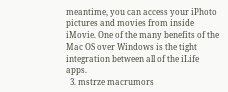meantime, you can access your iPhoto pictures and movies from inside iMovie. One of the many benefits of the Mac OS over Windows is the tight integration between all of the iLife apps.
  3. mstrze macrumors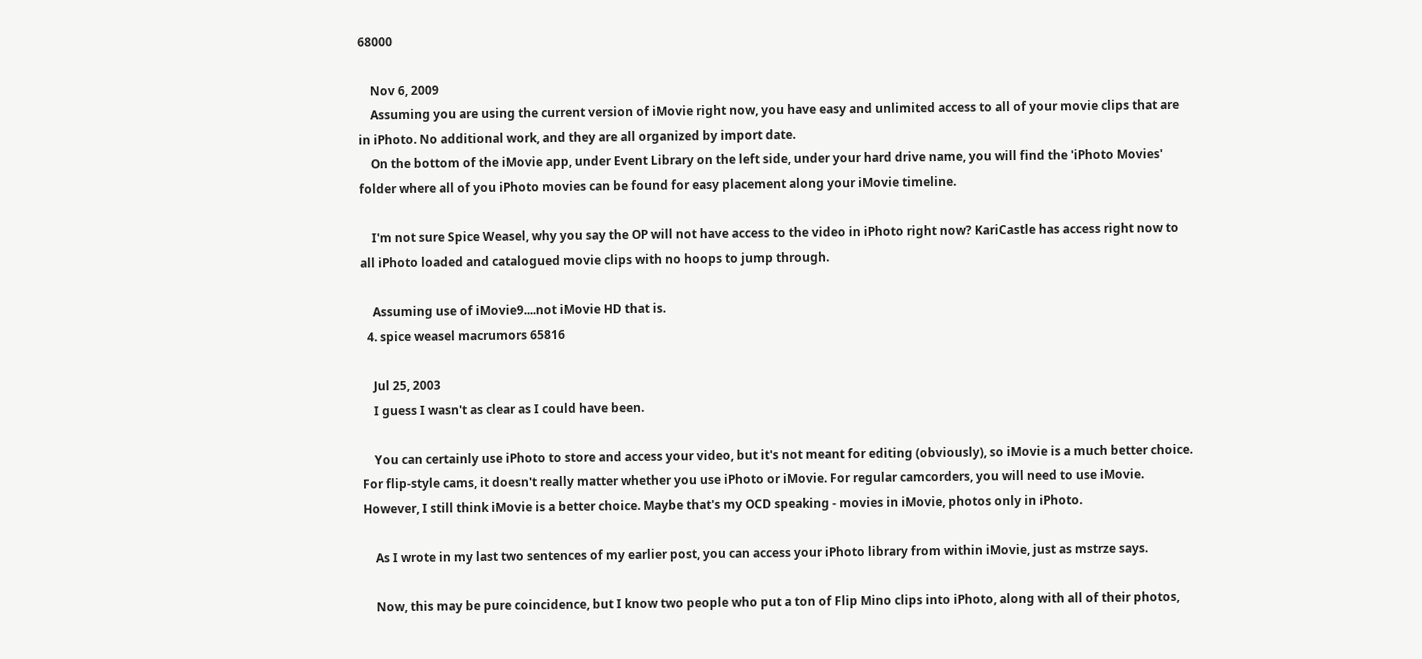68000

    Nov 6, 2009
    Assuming you are using the current version of iMovie right now, you have easy and unlimited access to all of your movie clips that are in iPhoto. No additional work, and they are all organized by import date.
    On the bottom of the iMovie app, under Event Library on the left side, under your hard drive name, you will find the 'iPhoto Movies' folder where all of you iPhoto movies can be found for easy placement along your iMovie timeline.

    I'm not sure Spice Weasel, why you say the OP will not have access to the video in iPhoto right now? KariCastle has access right now to all iPhoto loaded and catalogued movie clips with no hoops to jump through.

    Assuming use of iMovie9....not iMovie HD that is.
  4. spice weasel macrumors 65816

    Jul 25, 2003
    I guess I wasn't as clear as I could have been.

    You can certainly use iPhoto to store and access your video, but it's not meant for editing (obviously), so iMovie is a much better choice. For flip-style cams, it doesn't really matter whether you use iPhoto or iMovie. For regular camcorders, you will need to use iMovie. However, I still think iMovie is a better choice. Maybe that's my OCD speaking - movies in iMovie, photos only in iPhoto.

    As I wrote in my last two sentences of my earlier post, you can access your iPhoto library from within iMovie, just as mstrze says.

    Now, this may be pure coincidence, but I know two people who put a ton of Flip Mino clips into iPhoto, along with all of their photos,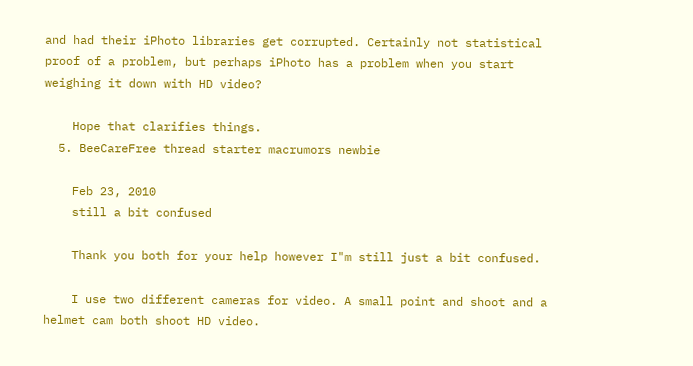and had their iPhoto libraries get corrupted. Certainly not statistical proof of a problem, but perhaps iPhoto has a problem when you start weighing it down with HD video?

    Hope that clarifies things.
  5. BeeCareFree thread starter macrumors newbie

    Feb 23, 2010
    still a bit confused

    Thank you both for your help however I"m still just a bit confused.

    I use two different cameras for video. A small point and shoot and a helmet cam both shoot HD video.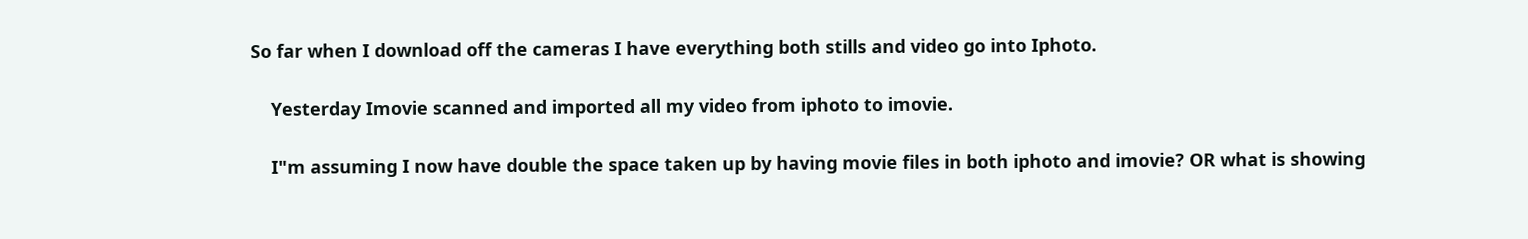So far when I download off the cameras I have everything both stills and video go into Iphoto.

    Yesterday Imovie scanned and imported all my video from iphoto to imovie.

    I"m assuming I now have double the space taken up by having movie files in both iphoto and imovie? OR what is showing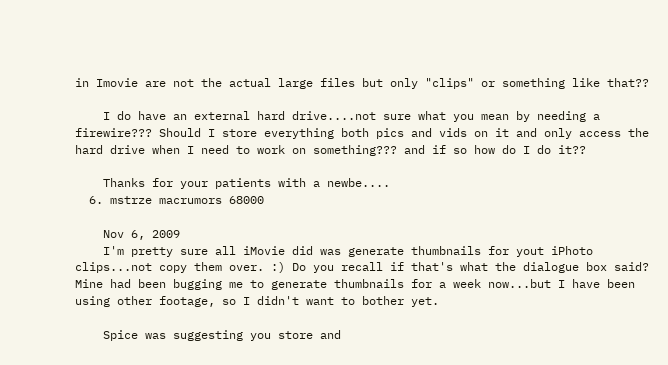in Imovie are not the actual large files but only "clips" or something like that??

    I do have an external hard drive....not sure what you mean by needing a firewire??? Should I store everything both pics and vids on it and only access the hard drive when I need to work on something??? and if so how do I do it??

    Thanks for your patients with a newbe....
  6. mstrze macrumors 68000

    Nov 6, 2009
    I'm pretty sure all iMovie did was generate thumbnails for yout iPhoto clips...not copy them over. :) Do you recall if that's what the dialogue box said? Mine had been bugging me to generate thumbnails for a week now...but I have been using other footage, so I didn't want to bother yet.

    Spice was suggesting you store and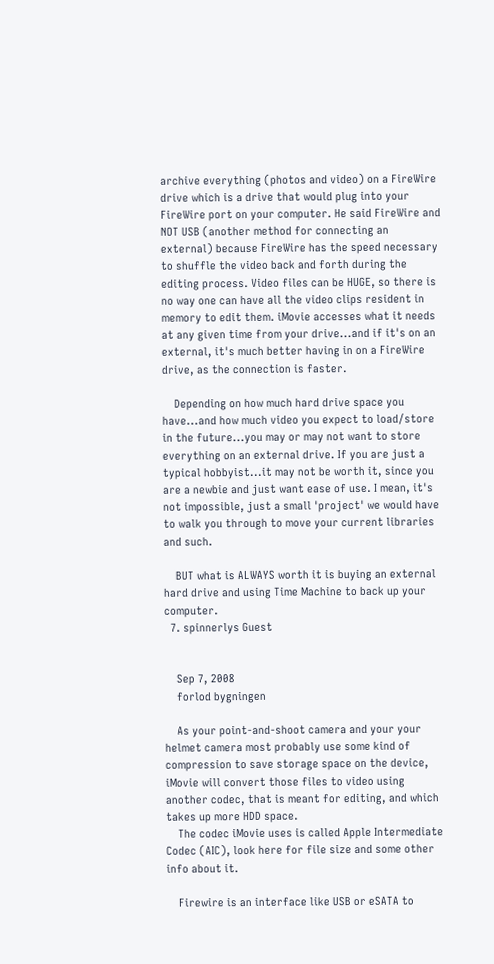archive everything (photos and video) on a FireWire drive which is a drive that would plug into your FireWire port on your computer. He said FireWire and NOT USB (another method for connecting an external) because FireWire has the speed necessary to shuffle the video back and forth during the editing process. Video files can be HUGE, so there is no way one can have all the video clips resident in memory to edit them. iMovie accesses what it needs at any given time from your drive...and if it's on an external, it's much better having in on a FireWire drive, as the connection is faster.

    Depending on how much hard drive space you have...and how much video you expect to load/store in the future...you may or may not want to store everything on an external drive. If you are just a typical hobbyist...it may not be worth it, since you are a newbie and just want ease of use. I mean, it's not impossible, just a small 'project' we would have to walk you through to move your current libraries and such.

    BUT what is ALWAYS worth it is buying an external hard drive and using Time Machine to back up your computer.
  7. spinnerlys Guest


    Sep 7, 2008
    forlod bygningen

    As your point-and-shoot camera and your your helmet camera most probably use some kind of compression to save storage space on the device, iMovie will convert those files to video using another codec, that is meant for editing, and which takes up more HDD space.
    The codec iMovie uses is called Apple Intermediate Codec (AIC), look here for file size and some other info about it.

    Firewire is an interface like USB or eSATA to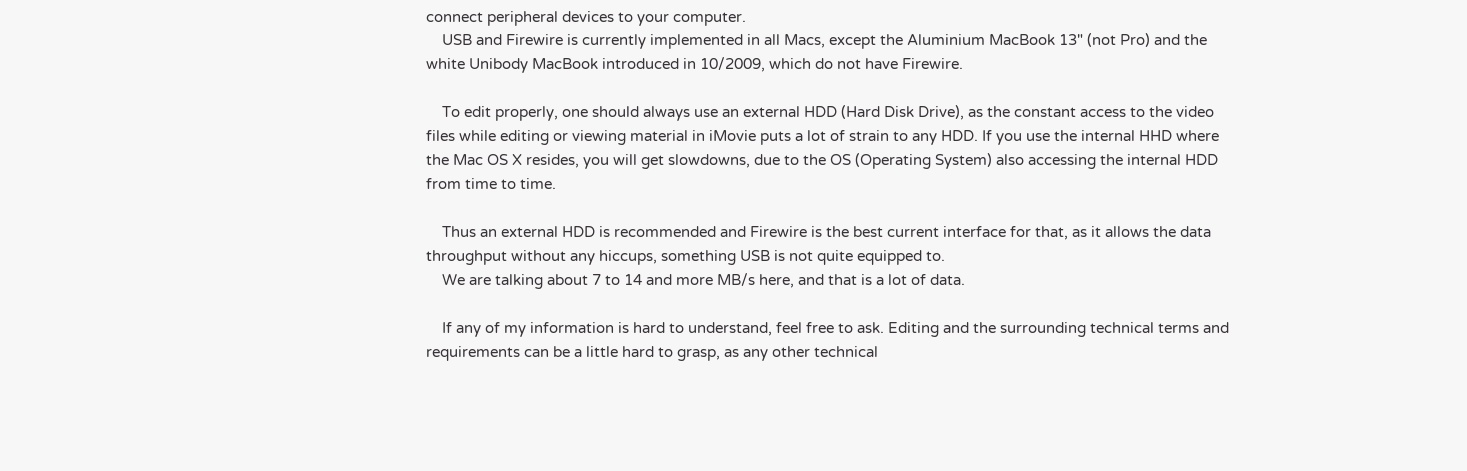connect peripheral devices to your computer.
    USB and Firewire is currently implemented in all Macs, except the Aluminium MacBook 13" (not Pro) and the white Unibody MacBook introduced in 10/2009, which do not have Firewire.

    To edit properly, one should always use an external HDD (Hard Disk Drive), as the constant access to the video files while editing or viewing material in iMovie puts a lot of strain to any HDD. If you use the internal HHD where the Mac OS X resides, you will get slowdowns, due to the OS (Operating System) also accessing the internal HDD from time to time.

    Thus an external HDD is recommended and Firewire is the best current interface for that, as it allows the data throughput without any hiccups, something USB is not quite equipped to.
    We are talking about 7 to 14 and more MB/s here, and that is a lot of data.

    If any of my information is hard to understand, feel free to ask. Editing and the surrounding technical terms and requirements can be a little hard to grasp, as any other technical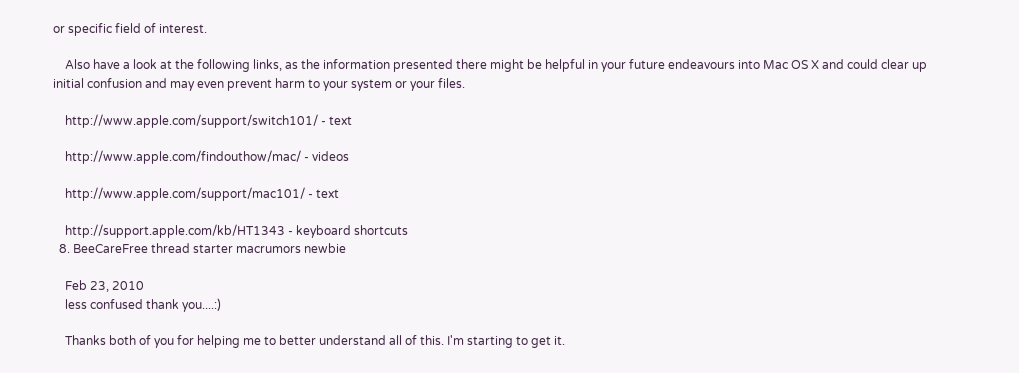or specific field of interest.

    Also have a look at the following links, as the information presented there might be helpful in your future endeavours into Mac OS X and could clear up initial confusion and may even prevent harm to your system or your files.

    http://www.apple.com/support/switch101/ - text

    http://www.apple.com/findouthow/mac/ - videos

    http://www.apple.com/support/mac101/ - text

    http://support.apple.com/kb/HT1343 - keyboard shortcuts
  8. BeeCareFree thread starter macrumors newbie

    Feb 23, 2010
    less confused thank you....:)

    Thanks both of you for helping me to better understand all of this. I'm starting to get it.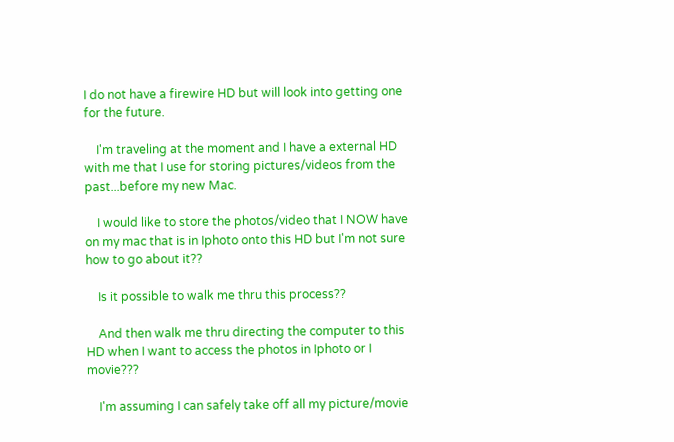I do not have a firewire HD but will look into getting one for the future.

    I'm traveling at the moment and I have a external HD with me that I use for storing pictures/videos from the past...before my new Mac.

    I would like to store the photos/video that I NOW have on my mac that is in Iphoto onto this HD but I'm not sure how to go about it??

    Is it possible to walk me thru this process??

    And then walk me thru directing the computer to this HD when I want to access the photos in Iphoto or I movie???

    I'm assuming I can safely take off all my picture/movie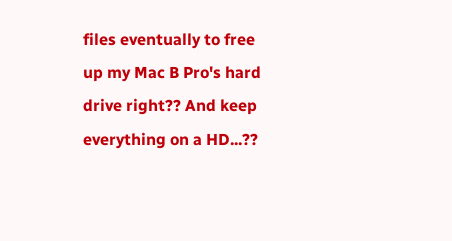files eventually to free up my Mac B Pro's hard drive right?? And keep everything on a HD...??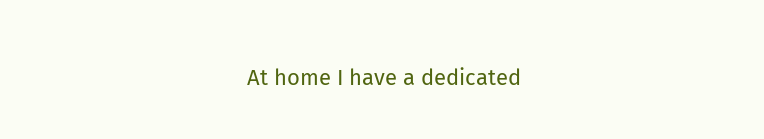At home I have a dedicated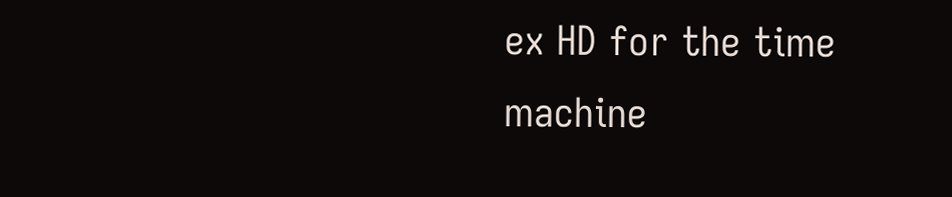ex HD for the time machine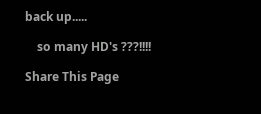back up.....

    so many HD's ???!!!!

Share This Page